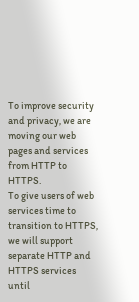To improve security and privacy, we are moving our web pages and services from HTTP to HTTPS.
To give users of web services time to transition to HTTPS, we will support separate HTTP and HTTPS services until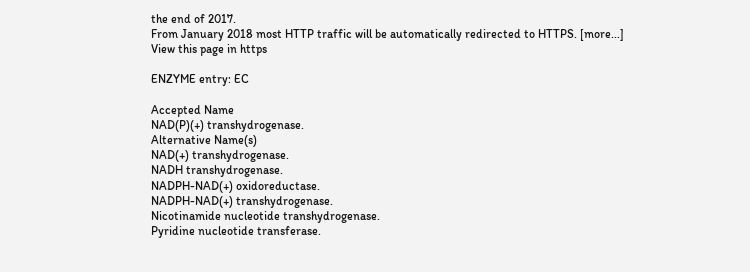the end of 2017.
From January 2018 most HTTP traffic will be automatically redirected to HTTPS. [more...]
View this page in https

ENZYME entry: EC

Accepted Name
NAD(P)(+) transhydrogenase.
Alternative Name(s)
NAD(+) transhydrogenase.
NADH transhydrogenase.
NADPH-NAD(+) oxidoreductase.
NADPH-NAD(+) transhydrogenase.
Nicotinamide nucleotide transhydrogenase.
Pyridine nucleotide transferase.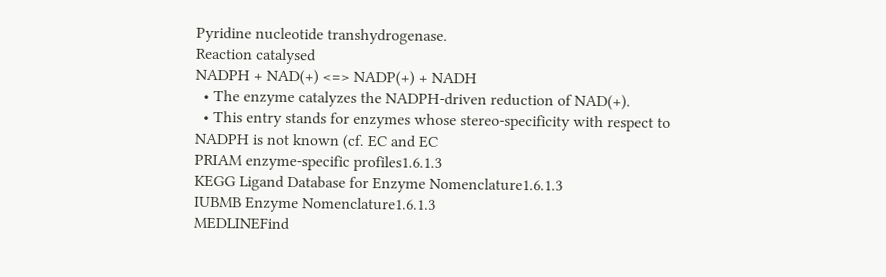Pyridine nucleotide transhydrogenase.
Reaction catalysed
NADPH + NAD(+) <=> NADP(+) + NADH
  • The enzyme catalyzes the NADPH-driven reduction of NAD(+).
  • This entry stands for enzymes whose stereo-specificity with respect to NADPH is not known (cf. EC and EC
PRIAM enzyme-specific profiles1.6.1.3
KEGG Ligand Database for Enzyme Nomenclature1.6.1.3
IUBMB Enzyme Nomenclature1.6.1.3
MEDLINEFind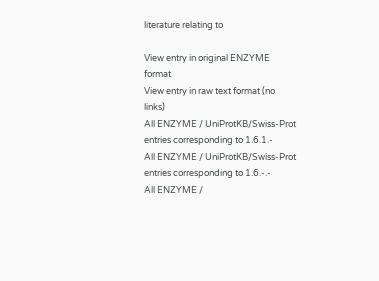literature relating to

View entry in original ENZYME format
View entry in raw text format (no links)
All ENZYME / UniProtKB/Swiss-Prot entries corresponding to 1.6.1.-
All ENZYME / UniProtKB/Swiss-Prot entries corresponding to 1.6.-.-
All ENZYME /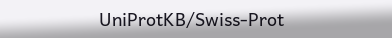UniProtKB/Swiss-Prot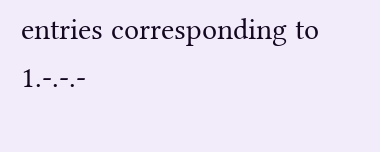entries corresponding to 1.-.-.-